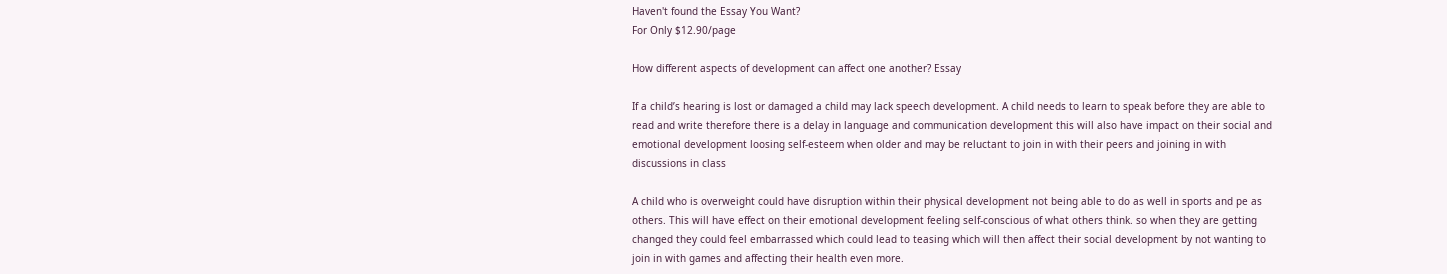Haven't found the Essay You Want?
For Only $12.90/page

How different aspects of development can affect one another? Essay

If a child’s hearing is lost or damaged a child may lack speech development. A child needs to learn to speak before they are able to read and write therefore there is a delay in language and communication development this will also have impact on their social and emotional development loosing self-esteem when older and may be reluctant to join in with their peers and joining in with discussions in class

A child who is overweight could have disruption within their physical development not being able to do as well in sports and pe as others. This will have effect on their emotional development feeling self-conscious of what others think. so when they are getting changed they could feel embarrassed which could lead to teasing which will then affect their social development by not wanting to join in with games and affecting their health even more.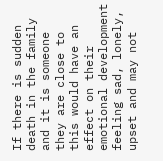If there is sudden death in the family and it is someone they are close to this would have an effect on their emotional development feeling sad, lonely, upset and may not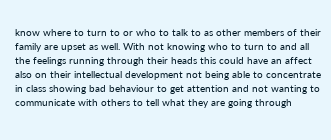know where to turn to or who to talk to as other members of their family are upset as well. With not knowing who to turn to and all the feelings running through their heads this could have an affect also on their intellectual development not being able to concentrate in class showing bad behaviour to get attention and not wanting to communicate with others to tell what they are going through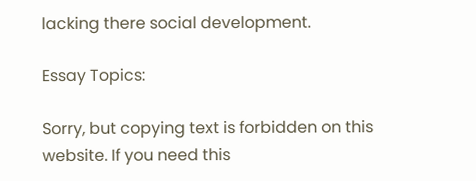lacking there social development.

Essay Topics:

Sorry, but copying text is forbidden on this website. If you need this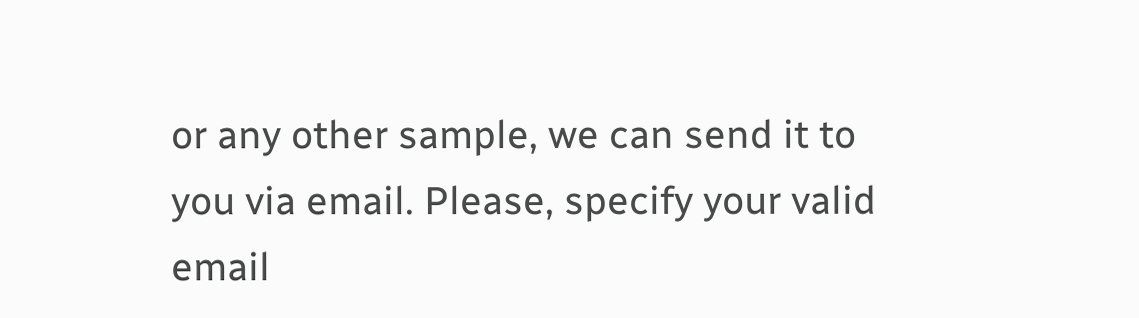or any other sample, we can send it to you via email. Please, specify your valid email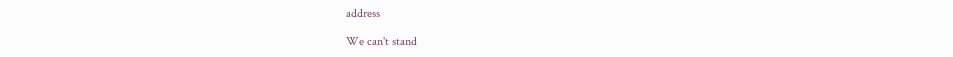address

We can't stand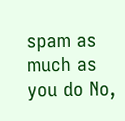spam as much as you do No,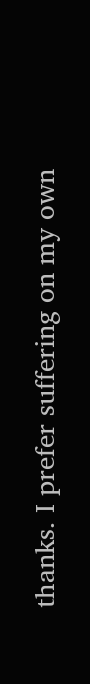thanks. I prefer suffering on my own